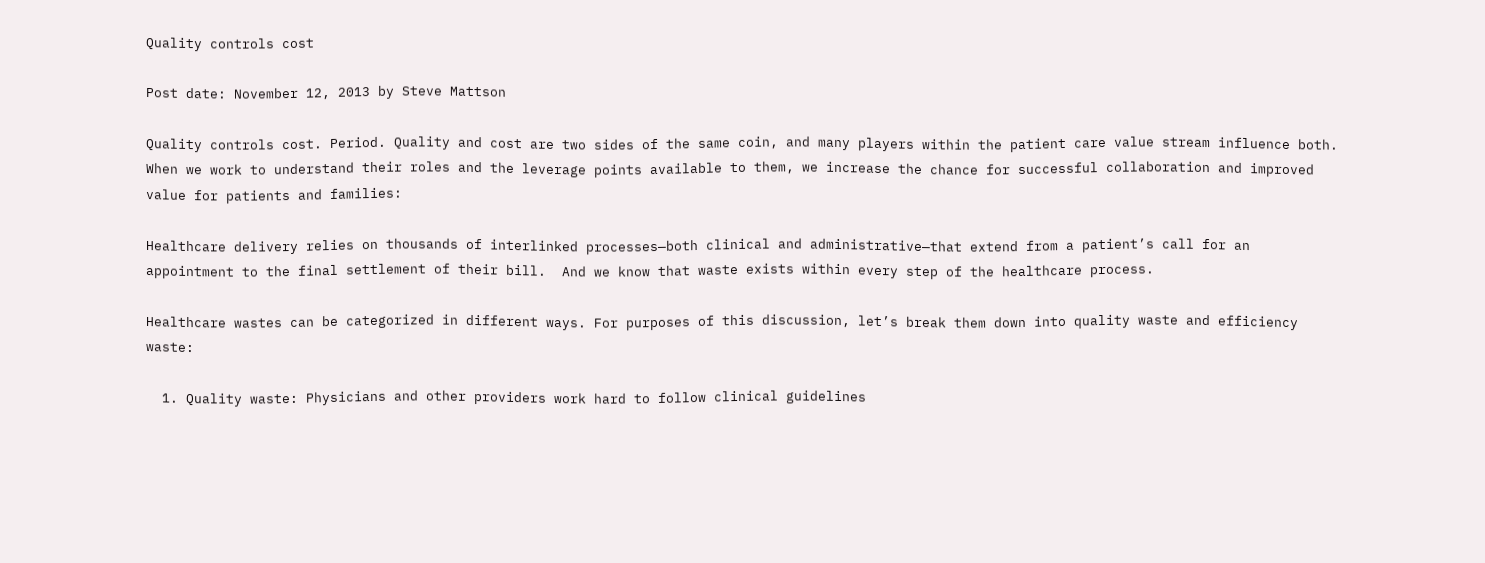Quality controls cost

Post date: November 12, 2013 by Steve Mattson

Quality controls cost. Period. Quality and cost are two sides of the same coin, and many players within the patient care value stream influence both. When we work to understand their roles and the leverage points available to them, we increase the chance for successful collaboration and improved value for patients and families:

Healthcare delivery relies on thousands of interlinked processes—both clinical and administrative—that extend from a patient’s call for an appointment to the final settlement of their bill.  And we know that waste exists within every step of the healthcare process.

Healthcare wastes can be categorized in different ways. For purposes of this discussion, let’s break them down into quality waste and efficiency waste:

  1. Quality waste: Physicians and other providers work hard to follow clinical guidelines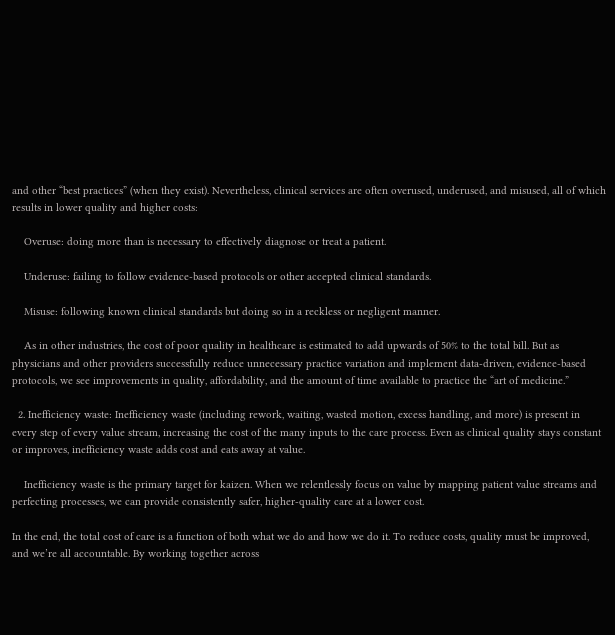and other “best practices” (when they exist). Nevertheless, clinical services are often overused, underused, and misused, all of which results in lower quality and higher costs:

    Overuse: doing more than is necessary to effectively diagnose or treat a patient.

    Underuse: failing to follow evidence-based protocols or other accepted clinical standards.

    Misuse: following known clinical standards but doing so in a reckless or negligent manner.

    As in other industries, the cost of poor quality in healthcare is estimated to add upwards of 50% to the total bill. But as physicians and other providers successfully reduce unnecessary practice variation and implement data-driven, evidence-based protocols, we see improvements in quality, affordability, and the amount of time available to practice the “art of medicine.”

  2. Inefficiency waste: Inefficiency waste (including rework, waiting, wasted motion, excess handling, and more) is present in every step of every value stream, increasing the cost of the many inputs to the care process. Even as clinical quality stays constant or improves, inefficiency waste adds cost and eats away at value.

    Inefficiency waste is the primary target for kaizen. When we relentlessly focus on value by mapping patient value streams and perfecting processes, we can provide consistently safer, higher-quality care at a lower cost.

In the end, the total cost of care is a function of both what we do and how we do it. To reduce costs, quality must be improved, and we’re all accountable. By working together across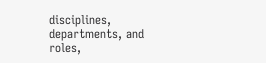disciplines, departments, and roles,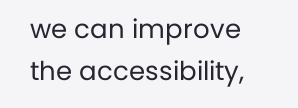we can improve the accessibility,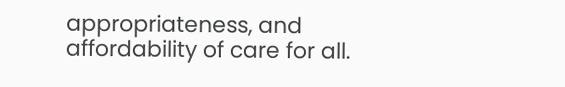appropriateness, and affordability of care for all.